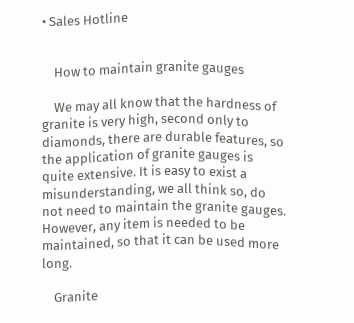• Sales Hotline


    How to maintain granite gauges

    We may all know that the hardness of granite is very high, second only to diamonds, there are durable features, so the application of granite gauges is quite extensive. It is easy to exist a misunderstanding, we all think so, do not need to maintain the granite gauges. However, any item is needed to be maintained, so that it can be used more long.

    Granite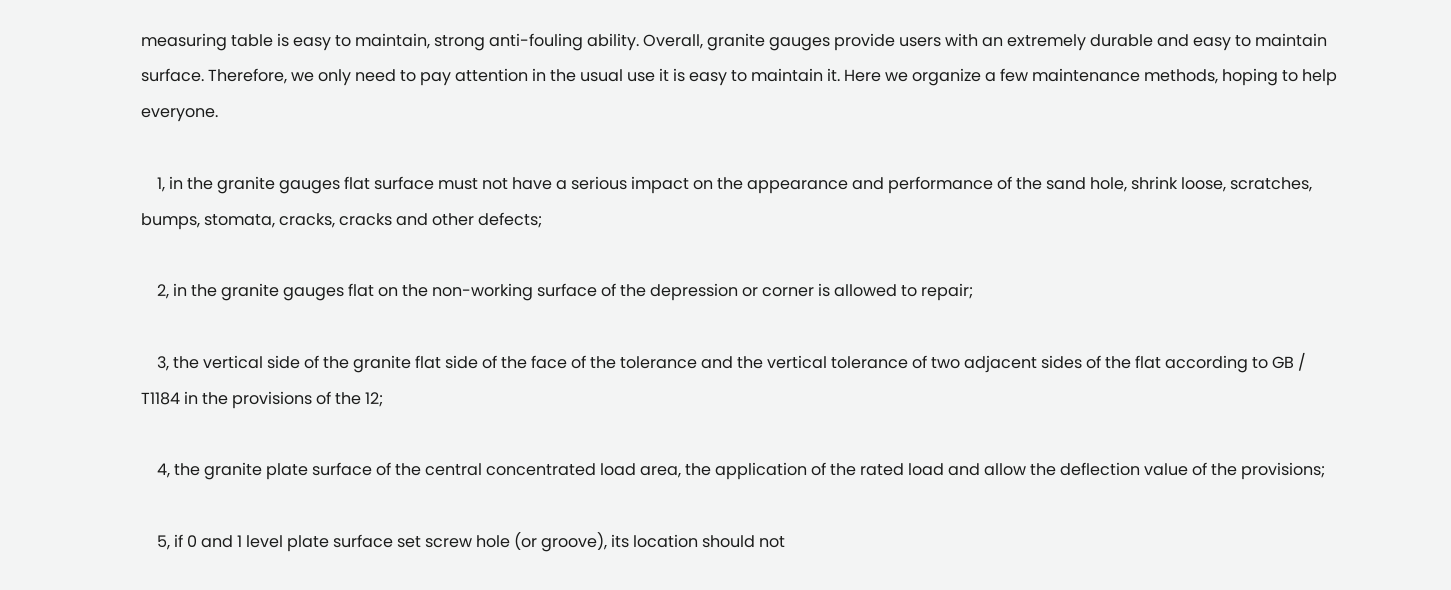measuring table is easy to maintain, strong anti-fouling ability. Overall, granite gauges provide users with an extremely durable and easy to maintain surface. Therefore, we only need to pay attention in the usual use it is easy to maintain it. Here we organize a few maintenance methods, hoping to help everyone.

    1, in the granite gauges flat surface must not have a serious impact on the appearance and performance of the sand hole, shrink loose, scratches, bumps, stomata, cracks, cracks and other defects;

    2, in the granite gauges flat on the non-working surface of the depression or corner is allowed to repair;

    3, the vertical side of the granite flat side of the face of the tolerance and the vertical tolerance of two adjacent sides of the flat according to GB / T1184 in the provisions of the 12;

    4, the granite plate surface of the central concentrated load area, the application of the rated load and allow the deflection value of the provisions;

    5, if 0 and 1 level plate surface set screw hole (or groove), its location should not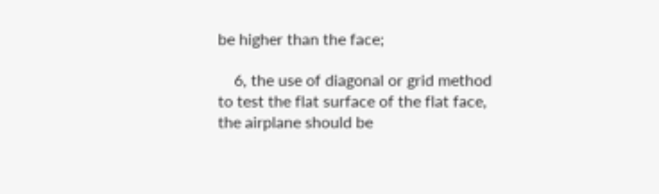be higher than the face;

    6, the use of diagonal or grid method to test the flat surface of the flat face, the airplane should be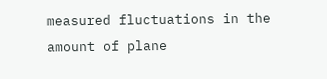measured fluctuations in the amount of plane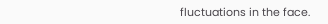fluctuations in the face.